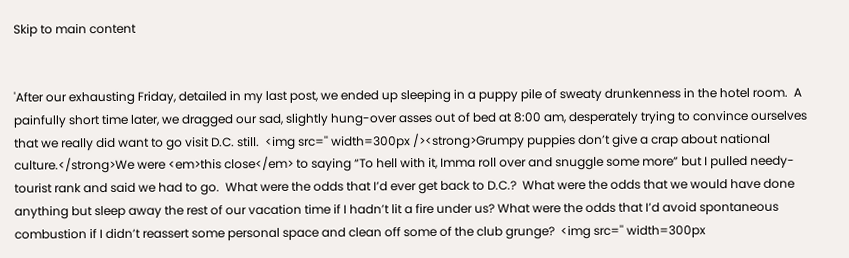Skip to main content


'After our exhausting Friday, detailed in my last post, we ended up sleeping in a puppy pile of sweaty drunkenness in the hotel room.  A painfully short time later, we dragged our sad, slightly hung-over asses out of bed at 8:00 am, desperately trying to convince ourselves that we really did want to go visit D.C. still.  <img src='' width=300px /><strong>Grumpy puppies don’t give a crap about national culture.</strong>We were <em>this close</em> to saying “To hell with it, Imma roll over and snuggle some more” but I pulled needy-tourist rank and said we had to go.  What were the odds that I’d ever get back to D.C.?  What were the odds that we would have done anything but sleep away the rest of our vacation time if I hadn’t lit a fire under us? What were the odds that I’d avoid spontaneous combustion if I didn’t reassert some personal space and clean off some of the club grunge?  <img src='' width=300px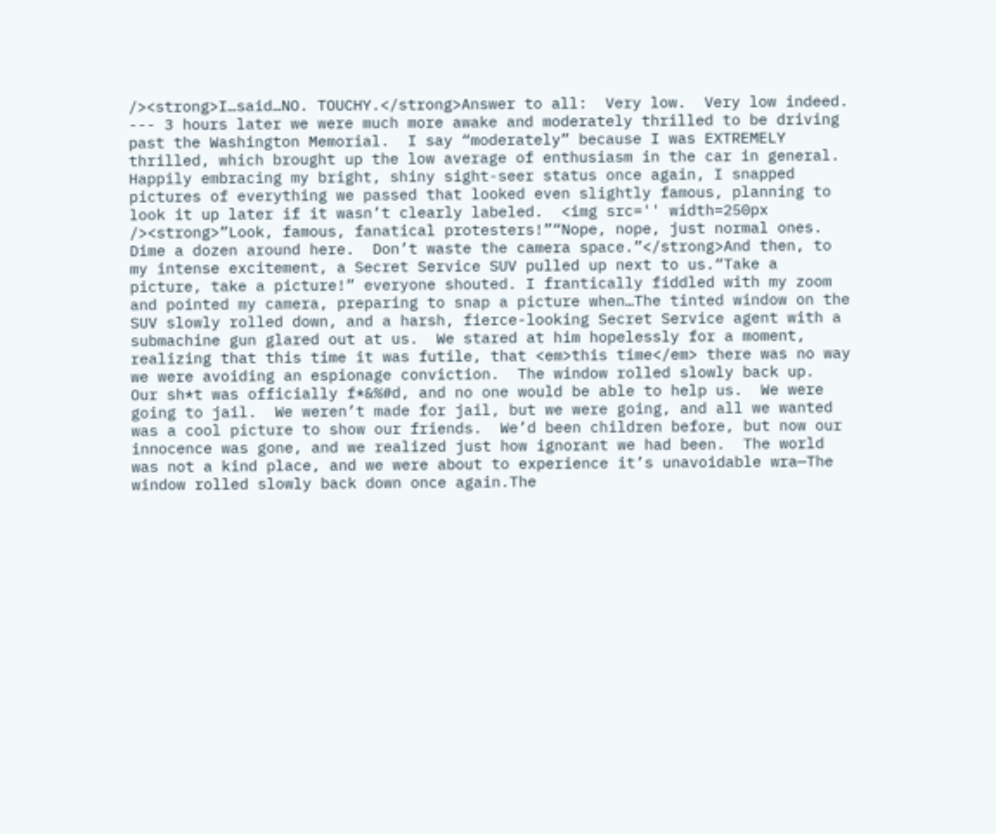/><strong>I…said…NO. TOUCHY.</strong>Answer to all:  Very low.  Very low indeed. --- 3 hours later we were much more awake and moderately thrilled to be driving past the Washington Memorial.  I say “moderately” because I was EXTREMELY thrilled, which brought up the low average of enthusiasm in the car in general.  Happily embracing my bright, shiny sight-seer status once again, I snapped pictures of everything we passed that looked even slightly famous, planning to look it up later if it wasn’t clearly labeled.  <img src='' width=250px /><strong>”Look, famous, fanatical protesters!”“Nope, nope, just normal ones.  Dime a dozen around here.  Don’t waste the camera space.”</strong>And then, to my intense excitement, a Secret Service SUV pulled up next to us.“Take a picture, take a picture!” everyone shouted. I frantically fiddled with my zoom and pointed my camera, preparing to snap a picture when…The tinted window on the SUV slowly rolled down, and a harsh, fierce-looking Secret Service agent with a submachine gun glared out at us.  We stared at him hopelessly for a moment, realizing that this time it was futile, that <em>this time</em> there was no way we were avoiding an espionage conviction.  The window rolled slowly back up.  Our sh*t was officially f*&%#d, and no one would be able to help us.  We were going to jail.  We weren’t made for jail, but we were going, and all we wanted was a cool picture to show our friends.  We’d been children before, but now our innocence was gone, and we realized just how ignorant we had been.  The world was not a kind place, and we were about to experience it’s unavoidable wra—The window rolled slowly back down once again.The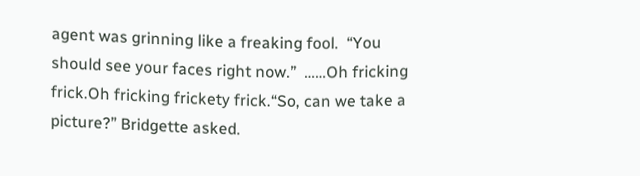agent was grinning like a freaking fool.  “You should see your faces right now.”  ……Oh fricking frick.Oh fricking frickety frick.“So, can we take a picture?” Bridgette asked.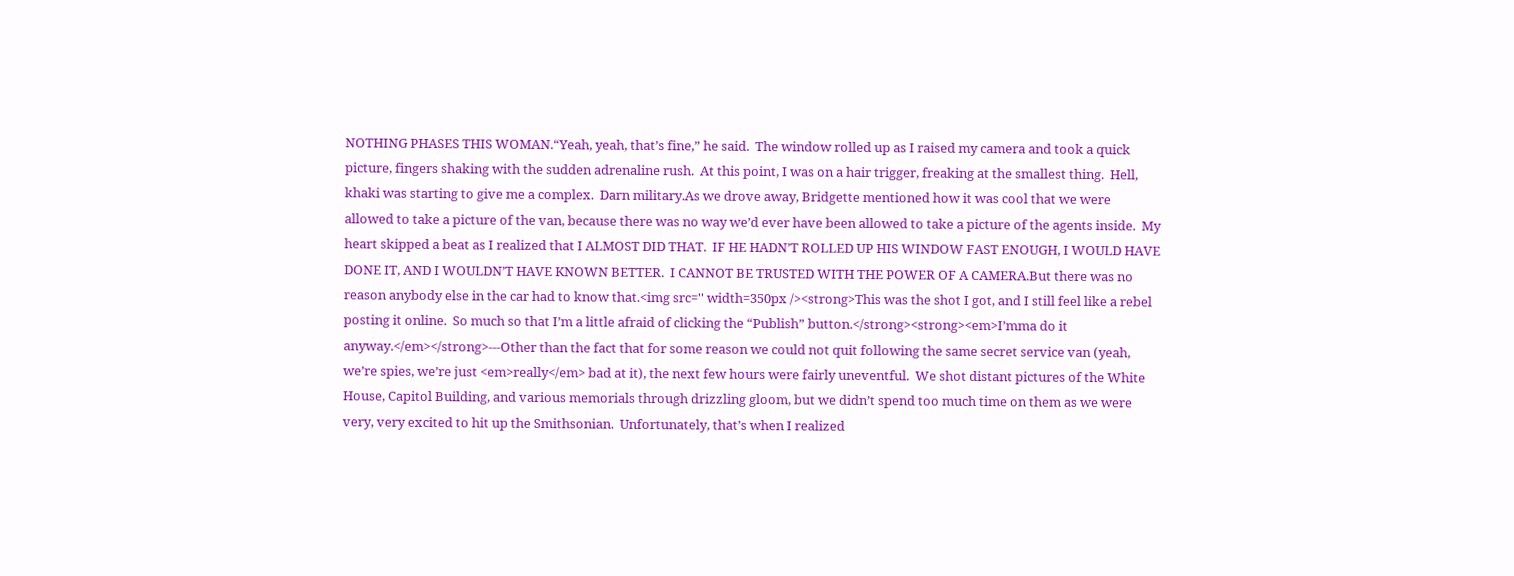NOTHING PHASES THIS WOMAN.“Yeah, yeah, that’s fine,” he said.  The window rolled up as I raised my camera and took a quick picture, fingers shaking with the sudden adrenaline rush.  At this point, I was on a hair trigger, freaking at the smallest thing.  Hell, khaki was starting to give me a complex.  Darn military.As we drove away, Bridgette mentioned how it was cool that we were allowed to take a picture of the van, because there was no way we’d ever have been allowed to take a picture of the agents inside.  My heart skipped a beat as I realized that I ALMOST DID THAT.  IF HE HADN’T ROLLED UP HIS WINDOW FAST ENOUGH, I WOULD HAVE DONE IT, AND I WOULDN’T HAVE KNOWN BETTER.  I CANNOT BE TRUSTED WITH THE POWER OF A CAMERA.But there was no reason anybody else in the car had to know that.<img src='' width=350px /><strong>This was the shot I got, and I still feel like a rebel posting it online.  So much so that I’m a little afraid of clicking the “Publish” button.</strong><strong><em>I’mma do it anyway.</em></strong>---Other than the fact that for some reason we could not quit following the same secret service van (yeah, we’re spies, we’re just <em>really</em> bad at it), the next few hours were fairly uneventful.  We shot distant pictures of the White House, Capitol Building, and various memorials through drizzling gloom, but we didn’t spend too much time on them as we were very, very excited to hit up the Smithsonian.  Unfortunately, that’s when I realized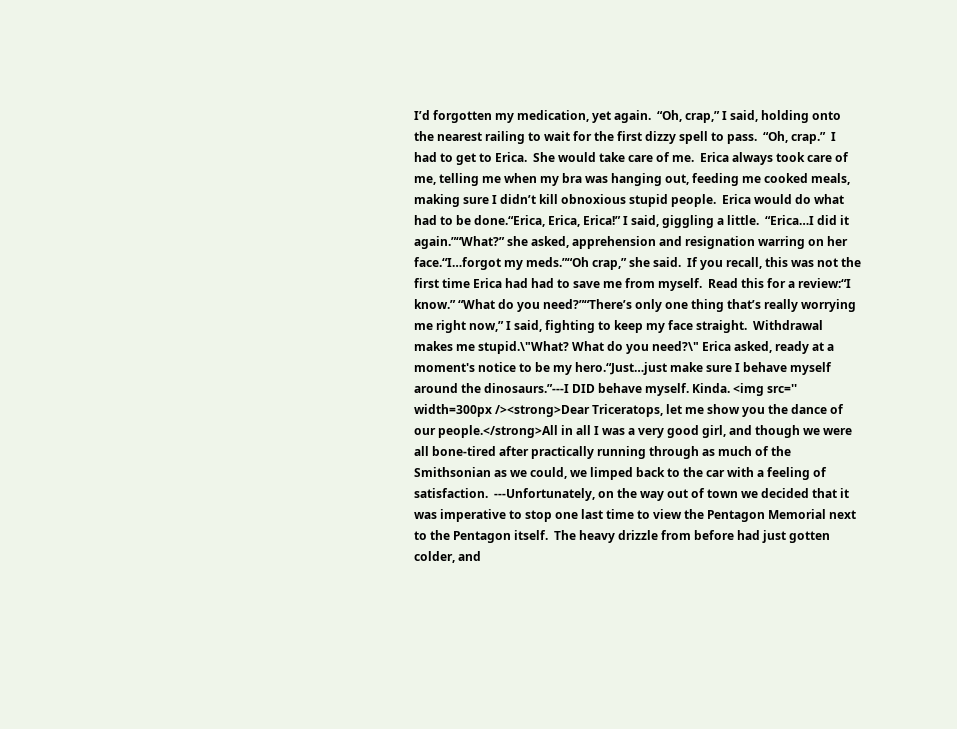I’d forgotten my medication, yet again.  “Oh, crap,” I said, holding onto the nearest railing to wait for the first dizzy spell to pass.  “Oh, crap.”  I had to get to Erica.  She would take care of me.  Erica always took care of me, telling me when my bra was hanging out, feeding me cooked meals, making sure I didn’t kill obnoxious stupid people.  Erica would do what had to be done.“Erica, Erica, Erica!” I said, giggling a little.  “Erica…I did it again.”“What?” she asked, apprehension and resignation warring on her face.“I…forgot my meds.”“Oh crap,” she said.  If you recall, this was not the first time Erica had had to save me from myself.  Read this for a review:“I know.” “What do you need?”“There’s only one thing that’s really worrying me right now,” I said, fighting to keep my face straight.  Withdrawal makes me stupid.\"What? What do you need?\" Erica asked, ready at a moment's notice to be my hero.“Just…just make sure I behave myself around the dinosaurs.”---I DID behave myself. Kinda. <img src='' width=300px /><strong>Dear Triceratops, let me show you the dance of our people.</strong>All in all I was a very good girl, and though we were all bone-tired after practically running through as much of the Smithsonian as we could, we limped back to the car with a feeling of satisfaction.  ---Unfortunately, on the way out of town we decided that it was imperative to stop one last time to view the Pentagon Memorial next to the Pentagon itself.  The heavy drizzle from before had just gotten colder, and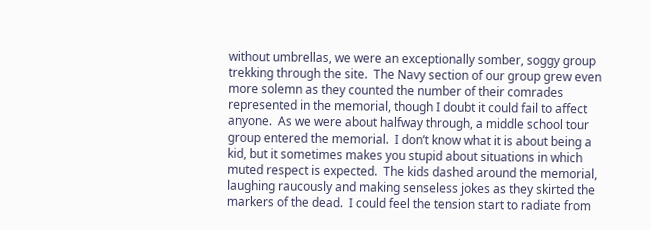without umbrellas, we were an exceptionally somber, soggy group trekking through the site.  The Navy section of our group grew even more solemn as they counted the number of their comrades represented in the memorial, though I doubt it could fail to affect anyone.  As we were about halfway through, a middle school tour group entered the memorial.  I don’t know what it is about being a kid, but it sometimes makes you stupid about situations in which muted respect is expected.  The kids dashed around the memorial, laughing raucously and making senseless jokes as they skirted the markers of the dead.  I could feel the tension start to radiate from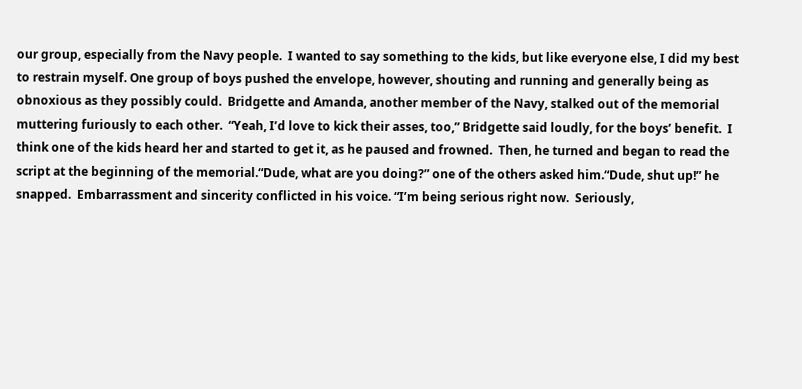our group, especially from the Navy people.  I wanted to say something to the kids, but like everyone else, I did my best to restrain myself. One group of boys pushed the envelope, however, shouting and running and generally being as obnoxious as they possibly could.  Bridgette and Amanda, another member of the Navy, stalked out of the memorial muttering furiously to each other.  “Yeah, I’d love to kick their asses, too,” Bridgette said loudly, for the boys’ benefit.  I think one of the kids heard her and started to get it, as he paused and frowned.  Then, he turned and began to read the script at the beginning of the memorial.“Dude, what are you doing?” one of the others asked him.“Dude, shut up!” he snapped.  Embarrassment and sincerity conflicted in his voice. “I’m being serious right now.  Seriously,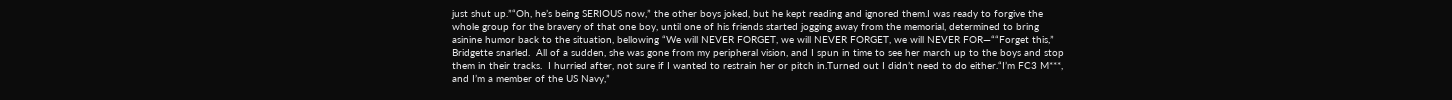just shut up.”“Oh, he’s being SERIOUS now,” the other boys joked, but he kept reading and ignored them.I was ready to forgive the whole group for the bravery of that one boy, until one of his friends started jogging away from the memorial, determined to bring asinine humor back to the situation, bellowing “We will NEVER FORGET, we will NEVER FORGET, we will NEVER FOR—““Forget this,” Bridgette snarled.  All of a sudden, she was gone from my peripheral vision, and I spun in time to see her march up to the boys and stop them in their tracks.  I hurried after, not sure if I wanted to restrain her or pitch in.Turned out I didn’t need to do either.“I’m FC3 M***, and I’m a member of the US Navy,”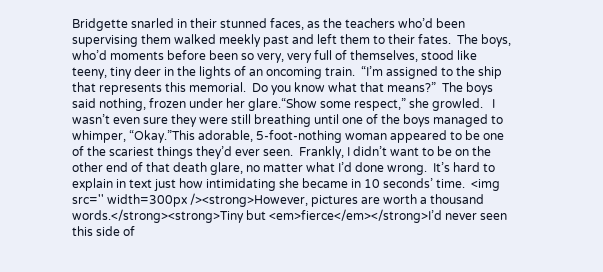Bridgette snarled in their stunned faces, as the teachers who’d been supervising them walked meekly past and left them to their fates.  The boys, who’d moments before been so very, very full of themselves, stood like teeny, tiny deer in the lights of an oncoming train.  “I’m assigned to the ship that represents this memorial.  Do you know what that means?”  The boys said nothing, frozen under her glare.“Show some respect,” she growled.   I wasn’t even sure they were still breathing until one of the boys managed to whimper, “Okay.”This adorable, 5-foot-nothing woman appeared to be one of the scariest things they’d ever seen.  Frankly, I didn’t want to be on the other end of that death glare, no matter what I’d done wrong.  It’s hard to explain in text just how intimidating she became in 10 seconds’ time.  <img src='' width=300px /><strong>However, pictures are worth a thousand words.</strong><strong>Tiny but <em>fierce</em></strong>I’d never seen this side of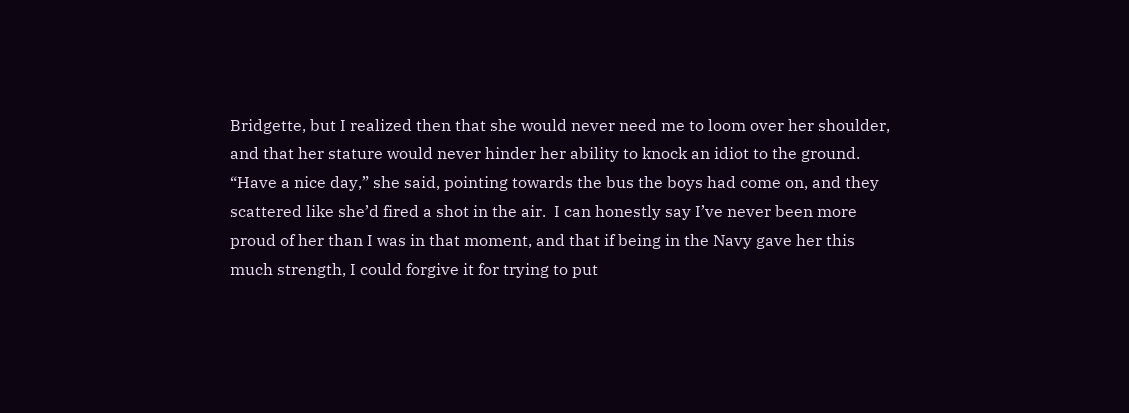Bridgette, but I realized then that she would never need me to loom over her shoulder, and that her stature would never hinder her ability to knock an idiot to the ground.  “Have a nice day,” she said, pointing towards the bus the boys had come on, and they scattered like she’d fired a shot in the air.  I can honestly say I’ve never been more proud of her than I was in that moment, and that if being in the Navy gave her this much strength, I could forgive it for trying to put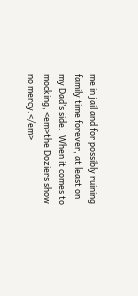me in jail and for possibly ruining family time forever, at least on my Dad’s side.  When it comes to mocking, <em>the Doziers show no mercy.</em>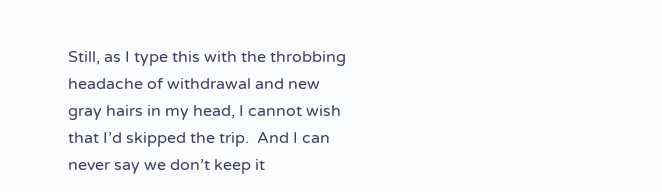Still, as I type this with the throbbing headache of withdrawal and new gray hairs in my head, I cannot wish that I’d skipped the trip.  And I can never say we don’t keep it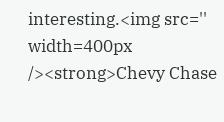interesting.<img src='' width=400px /><strong>Chevy Chase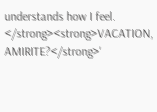understands how I feel. </strong><strong>VACATION, AMIRITE?</strong>'